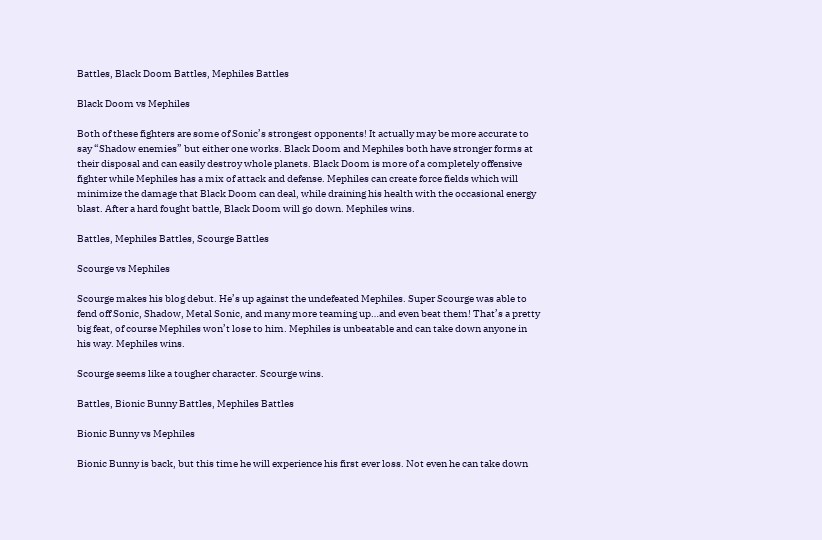Battles, Black Doom Battles, Mephiles Battles

Black Doom vs Mephiles

Both of these fighters are some of Sonic’s strongest opponents! It actually may be more accurate to say “Shadow enemies” but either one works. Black Doom and Mephiles both have stronger forms at their disposal and can easily destroy whole planets. Black Doom is more of a completely offensive fighter while Mephiles has a mix of attack and defense. Mephiles can create force fields which will minimize the damage that Black Doom can deal, while draining his health with the occasional energy blast. After a hard fought battle, Black Doom will go down. Mephiles wins.

Battles, Mephiles Battles, Scourge Battles

Scourge vs Mephiles

Scourge makes his blog debut. He’s up against the undefeated Mephiles. Super Scourge was able to fend off Sonic, Shadow, Metal Sonic, and many more teaming up…and even beat them! That’s a pretty big feat, of course Mephiles won’t lose to him. Mephiles is unbeatable and can take down anyone in his way. Mephiles wins.

Scourge seems like a tougher character. Scourge wins.

Battles, Bionic Bunny Battles, Mephiles Battles

Bionic Bunny vs Mephiles

Bionic Bunny is back, but this time he will experience his first ever loss. Not even he can take down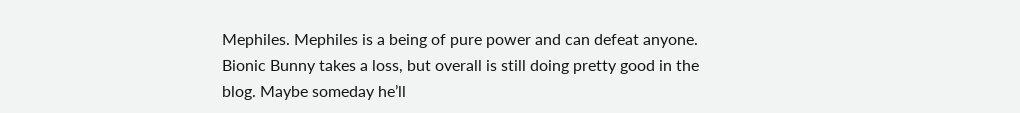Mephiles. Mephiles is a being of pure power and can defeat anyone. Bionic Bunny takes a loss, but overall is still doing pretty good in the blog. Maybe someday he’ll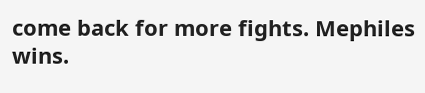come back for more fights. Mephiles wins.